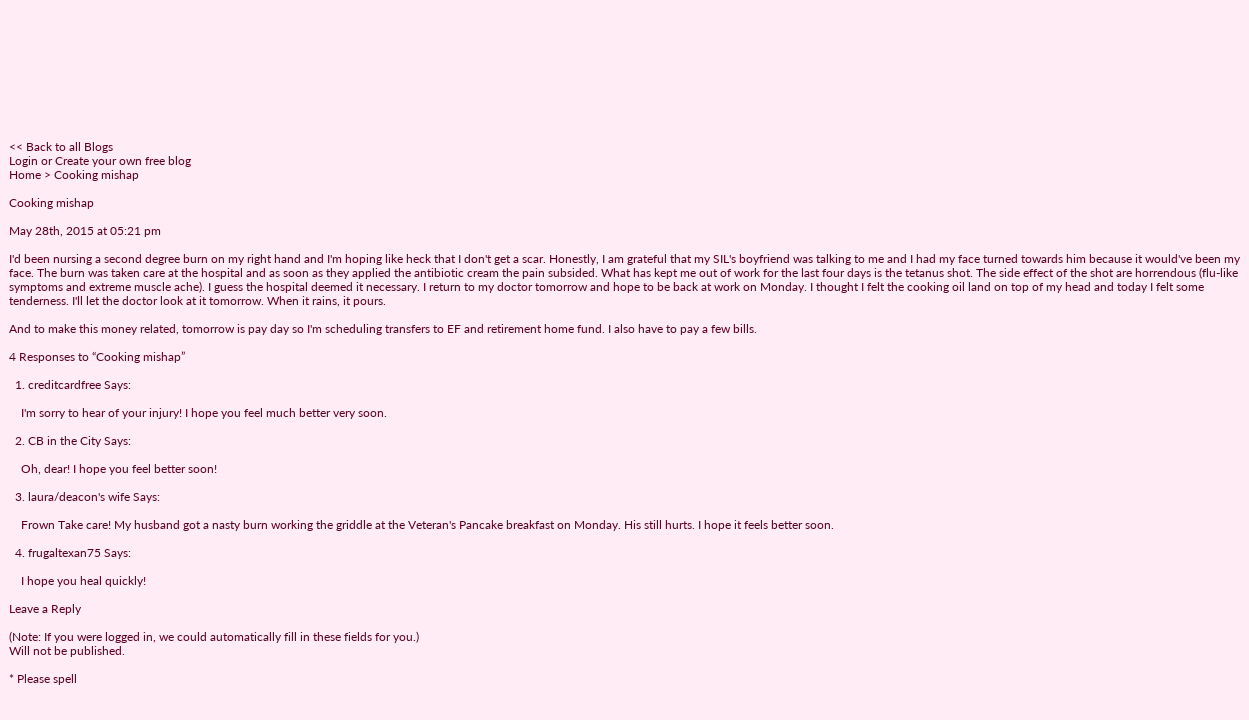<< Back to all Blogs
Login or Create your own free blog
Home > Cooking mishap

Cooking mishap

May 28th, 2015 at 05:21 pm

I'd been nursing a second degree burn on my right hand and I'm hoping like heck that I don't get a scar. Honestly, I am grateful that my SIL's boyfriend was talking to me and I had my face turned towards him because it would've been my face. The burn was taken care at the hospital and as soon as they applied the antibiotic cream the pain subsided. What has kept me out of work for the last four days is the tetanus shot. The side effect of the shot are horrendous (flu-like symptoms and extreme muscle ache). I guess the hospital deemed it necessary. I return to my doctor tomorrow and hope to be back at work on Monday. I thought I felt the cooking oil land on top of my head and today I felt some tenderness. I'll let the doctor look at it tomorrow. When it rains, it pours.

And to make this money related, tomorrow is pay day so I'm scheduling transfers to EF and retirement home fund. I also have to pay a few bills.

4 Responses to “Cooking mishap”

  1. creditcardfree Says:

    I'm sorry to hear of your injury! I hope you feel much better very soon.

  2. CB in the City Says:

    Oh, dear! I hope you feel better soon!

  3. laura/deacon's wife Says:

    Frown Take care! My husband got a nasty burn working the griddle at the Veteran's Pancake breakfast on Monday. His still hurts. I hope it feels better soon.

  4. frugaltexan75 Says:

    I hope you heal quickly!

Leave a Reply

(Note: If you were logged in, we could automatically fill in these fields for you.)
Will not be published.

* Please spell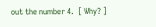out the number 4.  [ Why? ]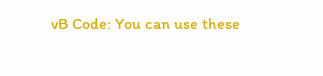vB Code: You can use these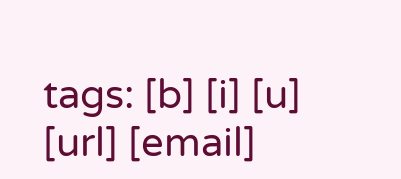tags: [b] [i] [u] [url] [email]